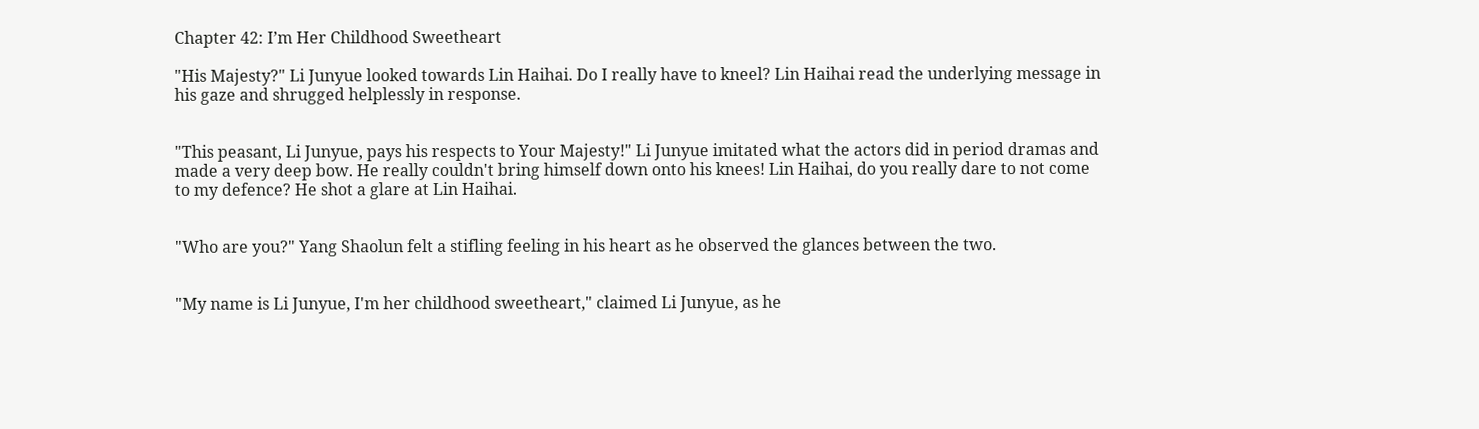Chapter 42: I’m Her Childhood Sweetheart

"His Majesty?" Li Junyue looked towards Lin Haihai. Do I really have to kneel? Lin Haihai read the underlying message in his gaze and shrugged helplessly in response.


"This peasant, Li Junyue, pays his respects to Your Majesty!" Li Junyue imitated what the actors did in period dramas and made a very deep bow. He really couldn't bring himself down onto his knees! Lin Haihai, do you really dare to not come to my defence? He shot a glare at Lin Haihai.


"Who are you?" Yang Shaolun felt a stifling feeling in his heart as he observed the glances between the two.


"My name is Li Junyue, I'm her childhood sweetheart," claimed Li Junyue, as he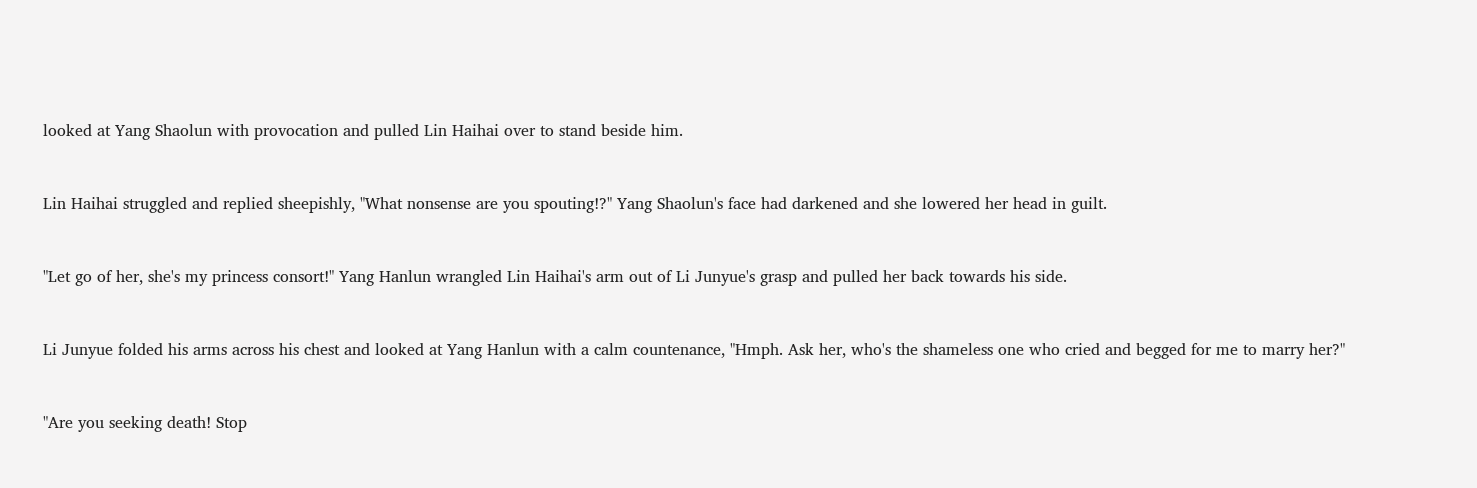looked at Yang Shaolun with provocation and pulled Lin Haihai over to stand beside him.


Lin Haihai struggled and replied sheepishly, "What nonsense are you spouting!?" Yang Shaolun's face had darkened and she lowered her head in guilt.


"Let go of her, she's my princess consort!" Yang Hanlun wrangled Lin Haihai's arm out of Li Junyue's grasp and pulled her back towards his side.


Li Junyue folded his arms across his chest and looked at Yang Hanlun with a calm countenance, "Hmph. Ask her, who's the shameless one who cried and begged for me to marry her?"


"Are you seeking death! Stop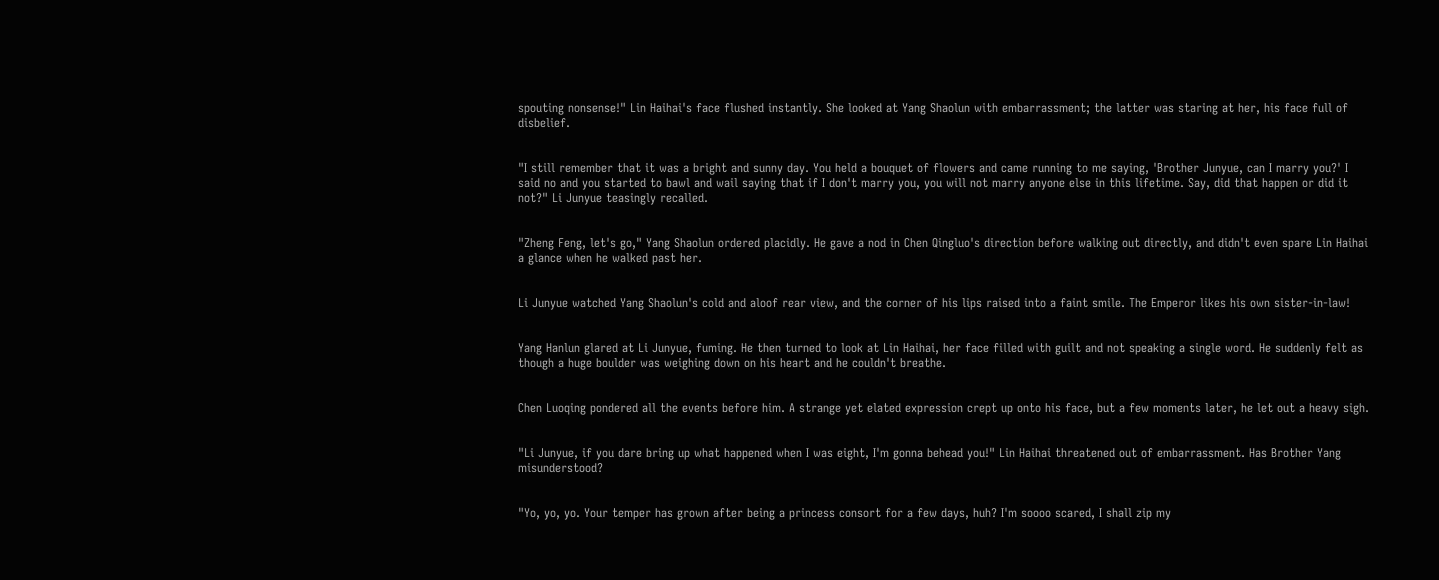spouting nonsense!" Lin Haihai's face flushed instantly. She looked at Yang Shaolun with embarrassment; the latter was staring at her, his face full of disbelief.


"I still remember that it was a bright and sunny day. You held a bouquet of flowers and came running to me saying, 'Brother Junyue, can I marry you?' I said no and you started to bawl and wail saying that if I don't marry you, you will not marry anyone else in this lifetime. Say, did that happen or did it not?" Li Junyue teasingly recalled.


"Zheng Feng, let's go," Yang Shaolun ordered placidly. He gave a nod in Chen Qingluo's direction before walking out directly, and didn't even spare Lin Haihai a glance when he walked past her.


Li Junyue watched Yang Shaolun's cold and aloof rear view, and the corner of his lips raised into a faint smile. The Emperor likes his own sister-in-law!


Yang Hanlun glared at Li Junyue, fuming. He then turned to look at Lin Haihai, her face filled with guilt and not speaking a single word. He suddenly felt as though a huge boulder was weighing down on his heart and he couldn't breathe.


Chen Luoqing pondered all the events before him. A strange yet elated expression crept up onto his face, but a few moments later, he let out a heavy sigh.


"Li Junyue, if you dare bring up what happened when I was eight, I'm gonna behead you!" Lin Haihai threatened out of embarrassment. Has Brother Yang misunderstood?


"Yo, yo, yo. Your temper has grown after being a princess consort for a few days, huh? I'm soooo scared, I shall zip my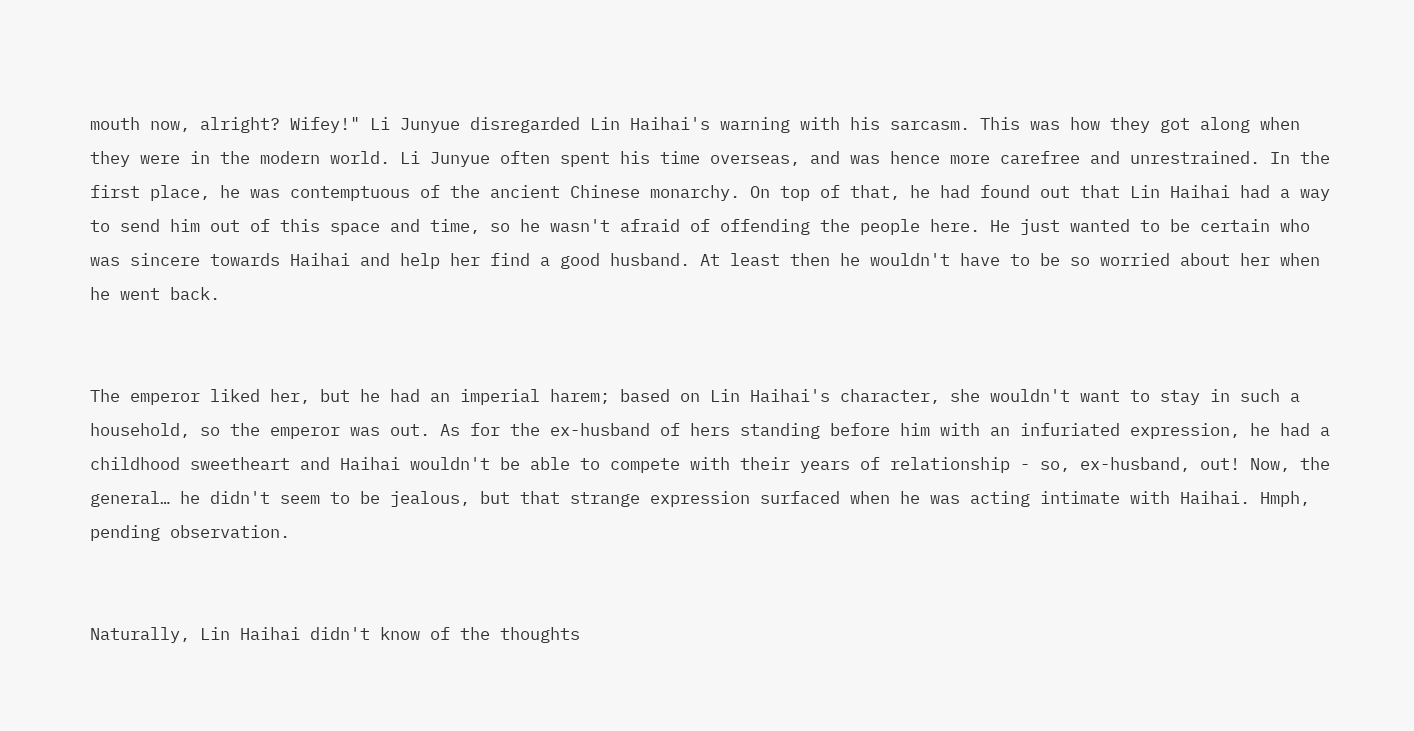mouth now, alright? Wifey!" Li Junyue disregarded Lin Haihai's warning with his sarcasm. This was how they got along when they were in the modern world. Li Junyue often spent his time overseas, and was hence more carefree and unrestrained. In the first place, he was contemptuous of the ancient Chinese monarchy. On top of that, he had found out that Lin Haihai had a way to send him out of this space and time, so he wasn't afraid of offending the people here. He just wanted to be certain who was sincere towards Haihai and help her find a good husband. At least then he wouldn't have to be so worried about her when he went back.


The emperor liked her, but he had an imperial harem; based on Lin Haihai's character, she wouldn't want to stay in such a household, so the emperor was out. As for the ex-husband of hers standing before him with an infuriated expression, he had a childhood sweetheart and Haihai wouldn't be able to compete with their years of relationship - so, ex-husband, out! Now, the general… he didn't seem to be jealous, but that strange expression surfaced when he was acting intimate with Haihai. Hmph, pending observation.


Naturally, Lin Haihai didn't know of the thoughts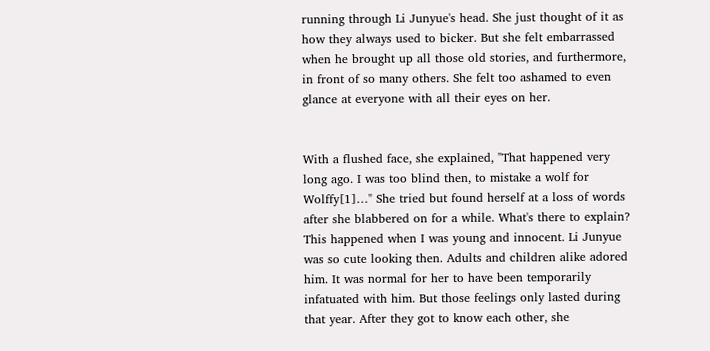running through Li Junyue's head. She just thought of it as how they always used to bicker. But she felt embarrassed when he brought up all those old stories, and furthermore, in front of so many others. She felt too ashamed to even glance at everyone with all their eyes on her.


With a flushed face, she explained, "That happened very long ago. I was too blind then, to mistake a wolf for Wolffy[1]…" She tried but found herself at a loss of words after she blabbered on for a while. What's there to explain? This happened when I was young and innocent. Li Junyue was so cute looking then. Adults and children alike adored him. It was normal for her to have been temporarily infatuated with him. But those feelings only lasted during that year. After they got to know each other, she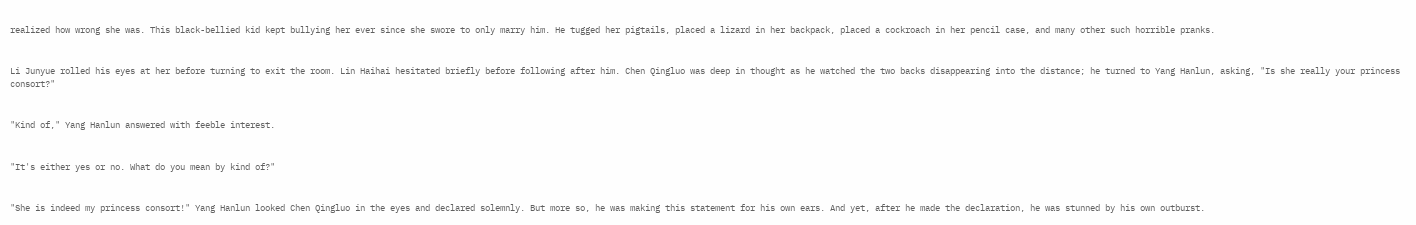realized how wrong she was. This black-bellied kid kept bullying her ever since she swore to only marry him. He tugged her pigtails, placed a lizard in her backpack, placed a cockroach in her pencil case, and many other such horrible pranks.


Li Junyue rolled his eyes at her before turning to exit the room. Lin Haihai hesitated briefly before following after him. Chen Qingluo was deep in thought as he watched the two backs disappearing into the distance; he turned to Yang Hanlun, asking, "Is she really your princess consort?"


"Kind of," Yang Hanlun answered with feeble interest.


"It's either yes or no. What do you mean by kind of?"


"She is indeed my princess consort!" Yang Hanlun looked Chen Qingluo in the eyes and declared solemnly. But more so, he was making this statement for his own ears. And yet, after he made the declaration, he was stunned by his own outburst.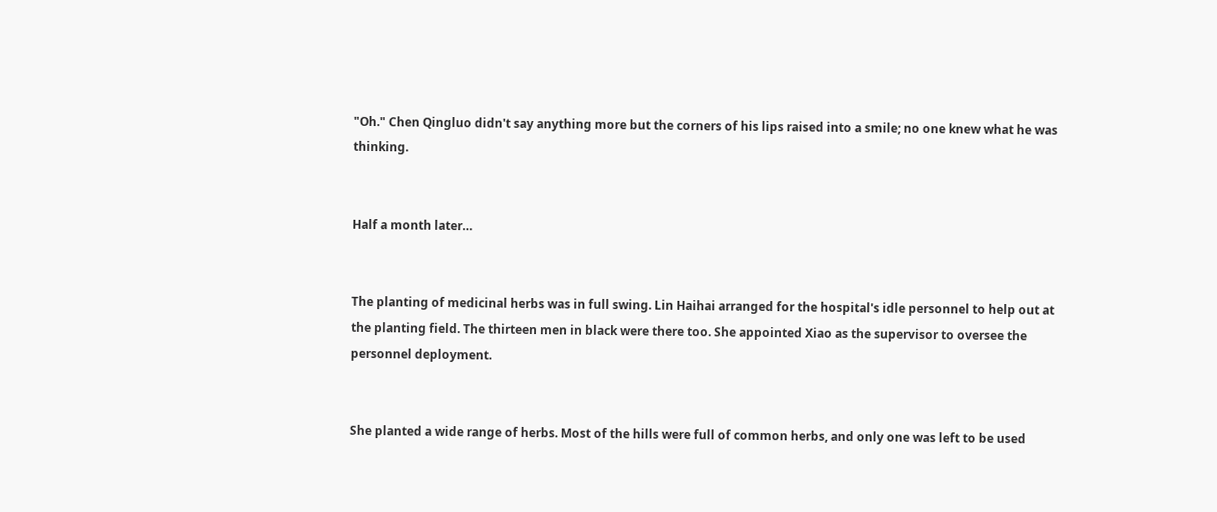"Oh." Chen Qingluo didn't say anything more but the corners of his lips raised into a smile; no one knew what he was thinking.


Half a month later…


The planting of medicinal herbs was in full swing. Lin Haihai arranged for the hospital's idle personnel to help out at the planting field. The thirteen men in black were there too. She appointed Xiao as the supervisor to oversee the personnel deployment.


She planted a wide range of herbs. Most of the hills were full of common herbs, and only one was left to be used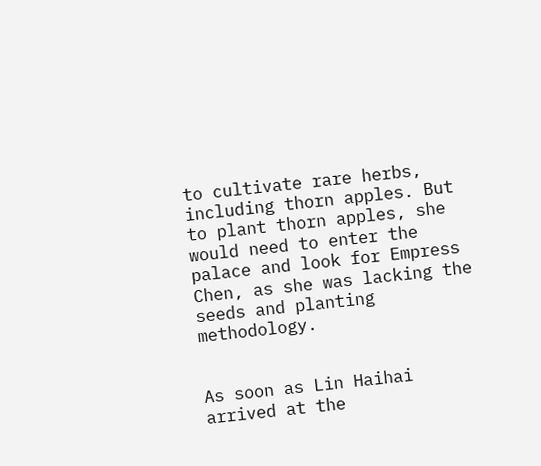to cultivate rare herbs, including thorn apples. But to plant thorn apples, she would need to enter the palace and look for Empress Chen, as she was lacking the seeds and planting methodology.


As soon as Lin Haihai arrived at the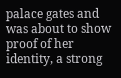palace gates and was about to show proof of her identity, a strong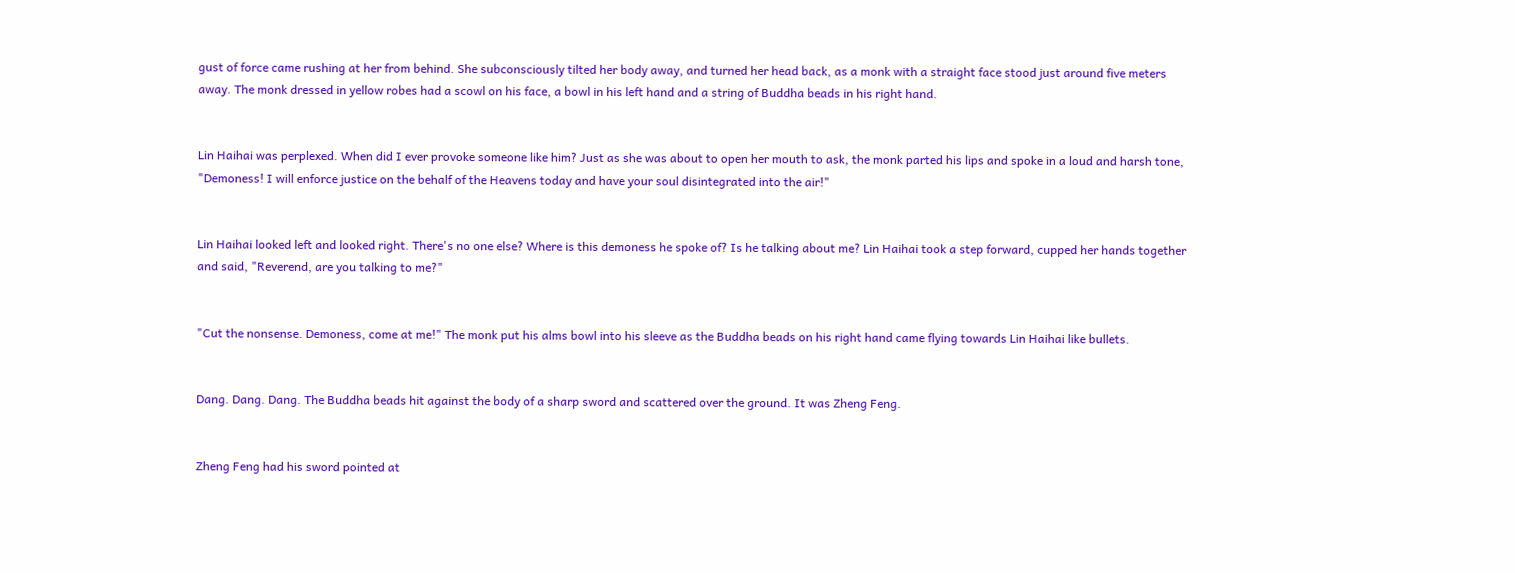gust of force came rushing at her from behind. She subconsciously tilted her body away, and turned her head back, as a monk with a straight face stood just around five meters away. The monk dressed in yellow robes had a scowl on his face, a bowl in his left hand and a string of Buddha beads in his right hand.


Lin Haihai was perplexed. When did I ever provoke someone like him? Just as she was about to open her mouth to ask, the monk parted his lips and spoke in a loud and harsh tone, "Demoness! I will enforce justice on the behalf of the Heavens today and have your soul disintegrated into the air!"


Lin Haihai looked left and looked right. There's no one else? Where is this demoness he spoke of? Is he talking about me? Lin Haihai took a step forward, cupped her hands together and said, "Reverend, are you talking to me?"


"Cut the nonsense. Demoness, come at me!" The monk put his alms bowl into his sleeve as the Buddha beads on his right hand came flying towards Lin Haihai like bullets.


Dang. Dang. Dang. The Buddha beads hit against the body of a sharp sword and scattered over the ground. It was Zheng Feng.


Zheng Feng had his sword pointed at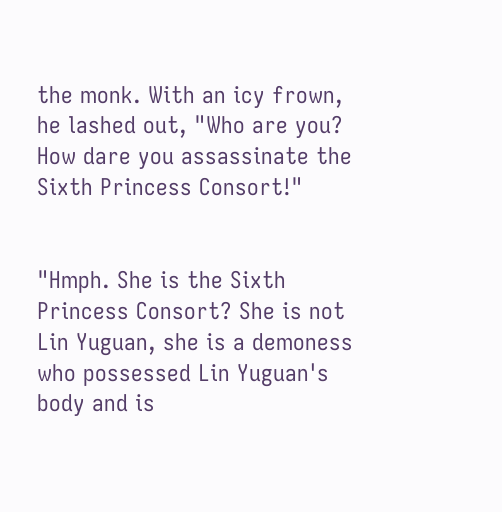the monk. With an icy frown, he lashed out, "Who are you? How dare you assassinate the Sixth Princess Consort!"


"Hmph. She is the Sixth Princess Consort? She is not Lin Yuguan, she is a demoness who possessed Lin Yuguan's body and is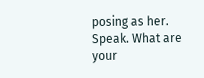posing as her. Speak. What are your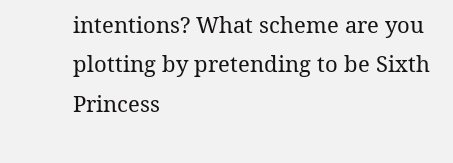intentions? What scheme are you plotting by pretending to be Sixth Princess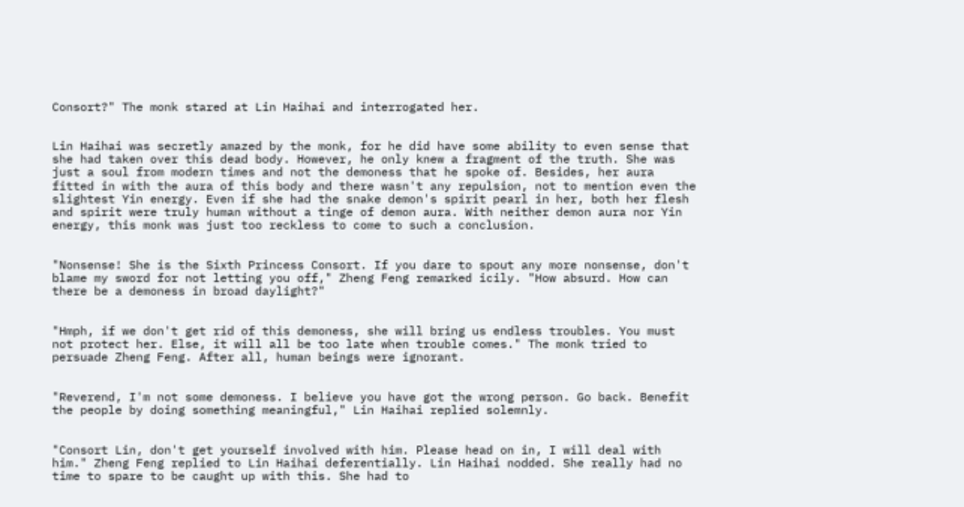Consort?" The monk stared at Lin Haihai and interrogated her.


Lin Haihai was secretly amazed by the monk, for he did have some ability to even sense that she had taken over this dead body. However, he only knew a fragment of the truth. She was just a soul from modern times and not the demoness that he spoke of. Besides, her aura fitted in with the aura of this body and there wasn't any repulsion, not to mention even the slightest Yin energy. Even if she had the snake demon's spirit pearl in her, both her flesh and spirit were truly human without a tinge of demon aura. With neither demon aura nor Yin energy, this monk was just too reckless to come to such a conclusion.


"Nonsense! She is the Sixth Princess Consort. If you dare to spout any more nonsense, don't blame my sword for not letting you off," Zheng Feng remarked icily. "How absurd. How can there be a demoness in broad daylight?"


"Hmph, if we don't get rid of this demoness, she will bring us endless troubles. You must not protect her. Else, it will all be too late when trouble comes." The monk tried to persuade Zheng Feng. After all, human beings were ignorant.


"Reverend, I'm not some demoness. I believe you have got the wrong person. Go back. Benefit the people by doing something meaningful," Lin Haihai replied solemnly.


"Consort Lin, don't get yourself involved with him. Please head on in, I will deal with him." Zheng Feng replied to Lin Haihai deferentially. Lin Haihai nodded. She really had no time to spare to be caught up with this. She had to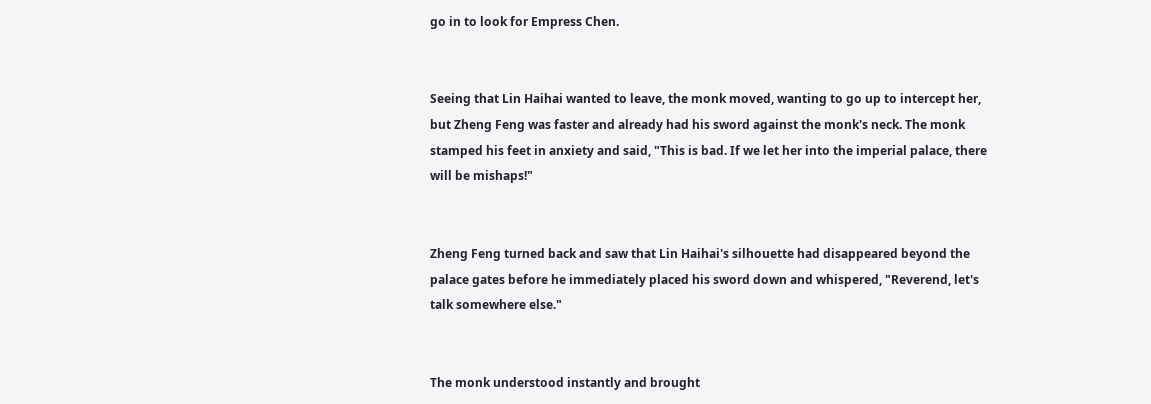go in to look for Empress Chen.


Seeing that Lin Haihai wanted to leave, the monk moved, wanting to go up to intercept her, but Zheng Feng was faster and already had his sword against the monk's neck. The monk stamped his feet in anxiety and said, "This is bad. If we let her into the imperial palace, there will be mishaps!"


Zheng Feng turned back and saw that Lin Haihai's silhouette had disappeared beyond the palace gates before he immediately placed his sword down and whispered, "Reverend, let's talk somewhere else."


The monk understood instantly and brought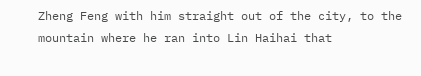Zheng Feng with him straight out of the city, to the mountain where he ran into Lin Haihai that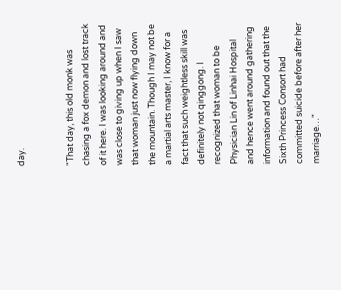day.


"That day, this old monk was chasing a fox demon and lost track of it here. I was looking around and was close to giving up when I saw that woman just now flying down the mountain. Though I may not be a martial arts master, I know for a fact that such weightless skill was definitely not qinggong. I recognized that woman to be Physician Lin of Linhai Hospital and hence went around gathering information and found out that the Sixth Princess Consort had committed suicide before after her marriage…"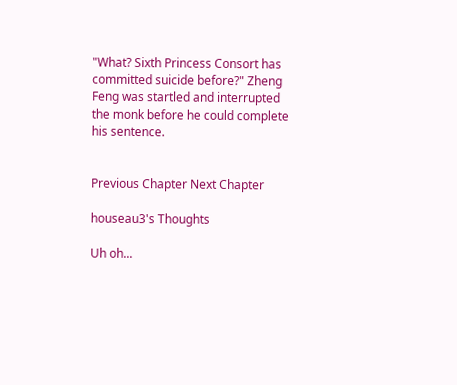"What? Sixth Princess Consort has committed suicide before?" Zheng Feng was startled and interrupted the monk before he could complete his sentence.


Previous Chapter Next Chapter

houseau3's Thoughts

Uh oh...